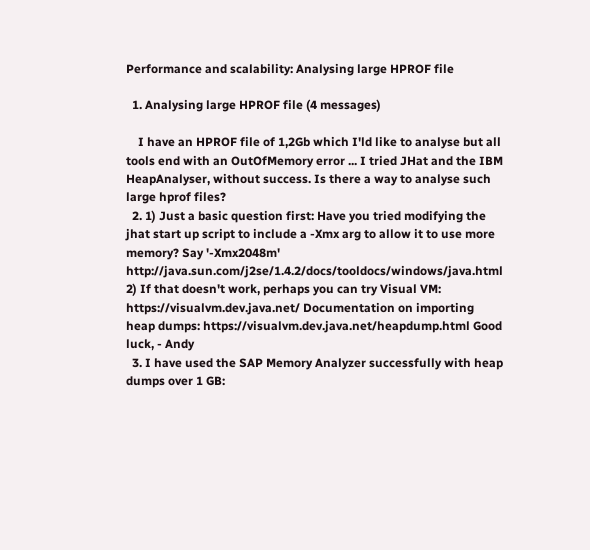Performance and scalability: Analysing large HPROF file

  1. Analysing large HPROF file (4 messages)

    I have an HPROF file of 1,2Gb which I'ld like to analyse but all tools end with an OutOfMemory error ... I tried JHat and the IBM HeapAnalyser, without success. Is there a way to analyse such large hprof files?
  2. 1) Just a basic question first: Have you tried modifying the jhat start up script to include a -Xmx arg to allow it to use more memory? Say '-Xmx2048m' http://java.sun.com/j2se/1.4.2/docs/tooldocs/windows/java.html 2) If that doesn't work, perhaps you can try Visual VM: https://visualvm.dev.java.net/ Documentation on importing heap dumps: https://visualvm.dev.java.net/heapdump.html Good luck, - Andy
  3. I have used the SAP Memory Analyzer successfully with heap dumps over 1 GB: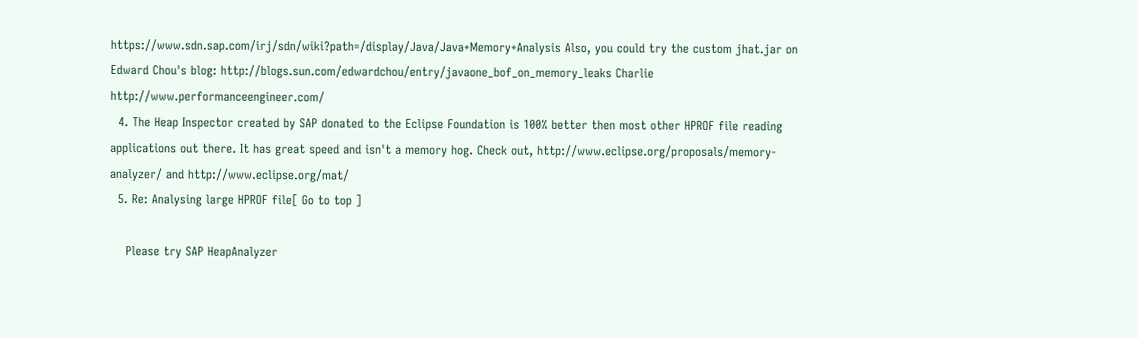https://www.sdn.sap.com/irj/sdn/wiki?path=/display/Java/Java+Memory+Analysis Also, you could try the custom jhat.jar on Edward Chou's blog: http://blogs.sun.com/edwardchou/entry/javaone_bof_on_memory_leaks Charlie http://www.performanceengineer.com/
  4. The Heap Inspector created by SAP donated to the Eclipse Foundation is 100% better then most other HPROF file reading applications out there. It has great speed and isn't a memory hog. Check out, http://www.eclipse.org/proposals/memory-analyzer/ and http://www.eclipse.org/mat/
  5. Re: Analysing large HPROF file[ Go to top ]

    Please try SAP HeapAnalyzer